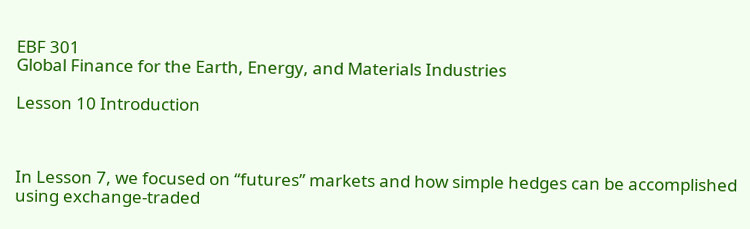EBF 301
Global Finance for the Earth, Energy, and Materials Industries

Lesson 10 Introduction



In Lesson 7, we focused on “futures” markets and how simple hedges can be accomplished using exchange-traded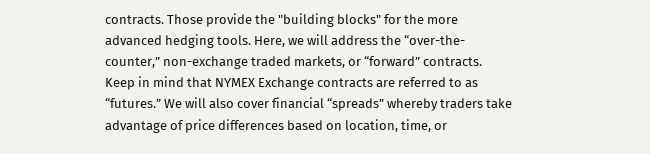contracts. Those provide the "building blocks" for the more advanced hedging tools. Here, we will address the “over-the-counter,” non-exchange traded markets, or “forward” contracts. Keep in mind that NYMEX Exchange contracts are referred to as “futures.” We will also cover financial “spreads” whereby traders take advantage of price differences based on location, time, or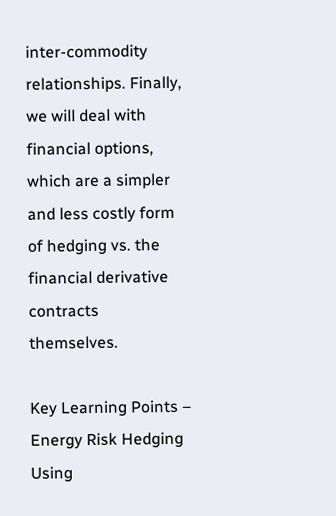inter-commodity relationships. Finally, we will deal with financial options, which are a simpler and less costly form of hedging vs. the financial derivative contracts themselves.

Key Learning Points – Energy Risk Hedging Using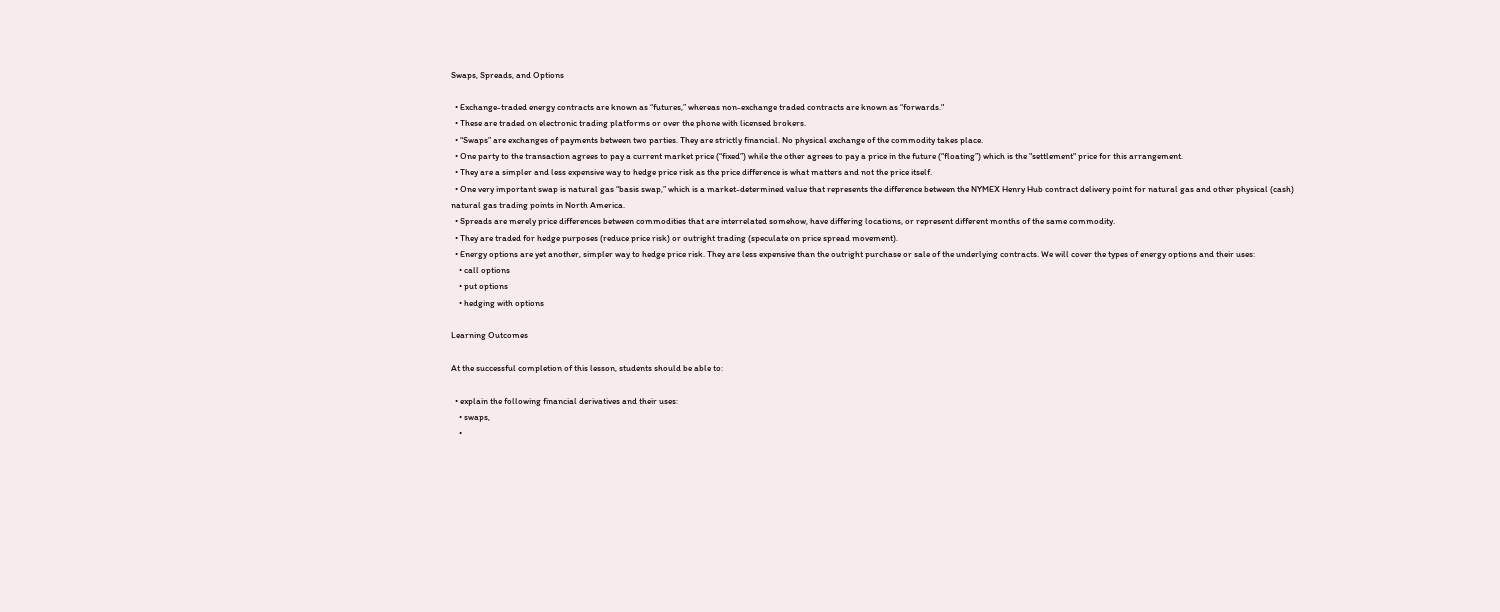Swaps, Spreads, and Options

  • Exchange-traded energy contracts are known as “futures,” whereas non-exchange traded contracts are known as “forwards."
  • These are traded on electronic trading platforms or over the phone with licensed brokers.
  • “Swaps” are exchanges of payments between two parties. They are strictly financial. No physical exchange of the commodity takes place.
  • One party to the transaction agrees to pay a current market price (“fixed”) while the other agrees to pay a price in the future (“floating”) which is the "settlement" price for this arrangement.
  • They are a simpler and less expensive way to hedge price risk as the price difference is what matters and not the price itself.
  • One very important swap is natural gas “basis swap,” which is a market-determined value that represents the difference between the NYMEX Henry Hub contract delivery point for natural gas and other physical (cash) natural gas trading points in North America.
  • Spreads are merely price differences between commodities that are interrelated somehow, have differing locations, or represent different months of the same commodity.
  • They are traded for hedge purposes (reduce price risk) or outright trading (speculate on price spread movement).
  • Energy options are yet another, simpler way to hedge price risk. They are less expensive than the outright purchase or sale of the underlying contracts. We will cover the types of energy options and their uses:
    • call options
    • put options
    • hedging with options

Learning Outcomes

At the successful completion of this lesson, students should be able to:

  • explain the following financial derivatives and their uses:
    • swaps,
    •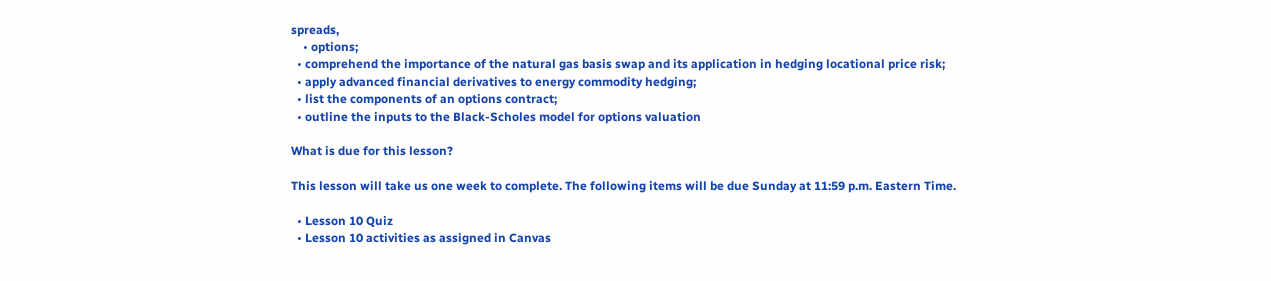spreads,
    • options;
  • comprehend the importance of the natural gas basis swap and its application in hedging locational price risk;
  • apply advanced financial derivatives to energy commodity hedging;
  • list the components of an options contract;
  • outline the inputs to the Black-Scholes model for options valuation

What is due for this lesson?

This lesson will take us one week to complete. The following items will be due Sunday at 11:59 p.m. Eastern Time.

  • Lesson 10 Quiz
  • Lesson 10 activities as assigned in Canvas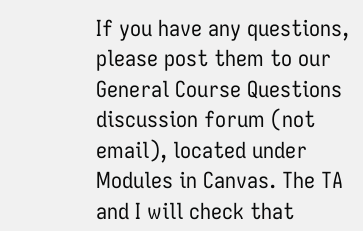If you have any questions, please post them to our General Course Questions discussion forum (not email), located under Modules in Canvas. The TA and I will check that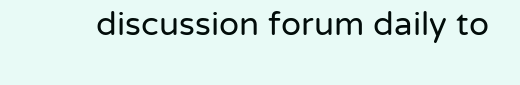discussion forum daily to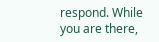respond. While you are there,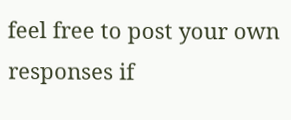feel free to post your own responses if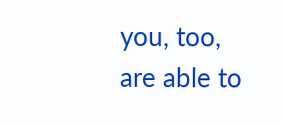you, too, are able to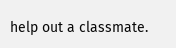help out a classmate.